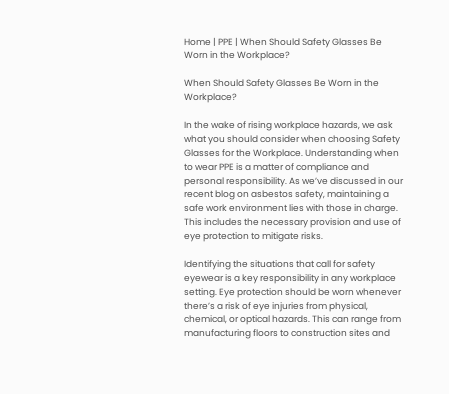Home | PPE | When Should Safety Glasses Be Worn in the Workplace?

When Should Safety Glasses Be Worn in the Workplace?

In the wake of rising workplace hazards, we ask what you should consider when choosing Safety Glasses for the Workplace. Understanding when to wear PPE is a matter of compliance and personal responsibility. As we’ve discussed in our recent blog on asbestos safety, maintaining a safe work environment lies with those in charge. This includes the necessary provision and use of eye protection to mitigate risks.

Identifying the situations that call for safety eyewear is a key responsibility in any workplace setting. Eye protection should be worn whenever there’s a risk of eye injuries from physical, chemical, or optical hazards. This can range from manufacturing floors to construction sites and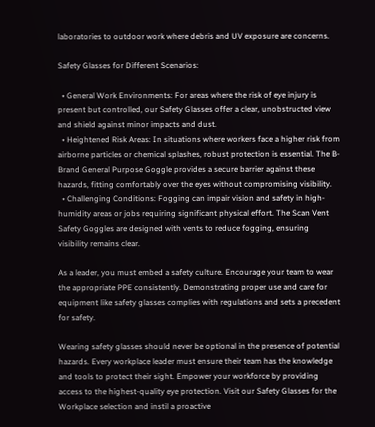laboratories to outdoor work where debris and UV exposure are concerns.

Safety Glasses for Different Scenarios:

  • General Work Environments: For areas where the risk of eye injury is present but controlled, our Safety Glasses offer a clear, unobstructed view and shield against minor impacts and dust.
  • Heightened Risk Areas: In situations where workers face a higher risk from airborne particles or chemical splashes, robust protection is essential. The B-Brand General Purpose Goggle provides a secure barrier against these hazards, fitting comfortably over the eyes without compromising visibility.
  • Challenging Conditions: Fogging can impair vision and safety in high-humidity areas or jobs requiring significant physical effort. The Scan Vent Safety Goggles are designed with vents to reduce fogging, ensuring visibility remains clear.

As a leader, you must embed a safety culture. Encourage your team to wear the appropriate PPE consistently. Demonstrating proper use and care for equipment like safety glasses complies with regulations and sets a precedent for safety.

Wearing safety glasses should never be optional in the presence of potential hazards. Every workplace leader must ensure their team has the knowledge and tools to protect their sight. Empower your workforce by providing access to the highest-quality eye protection. Visit our Safety Glasses for the Workplace selection and instil a proactive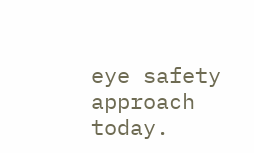eye safety approach today.